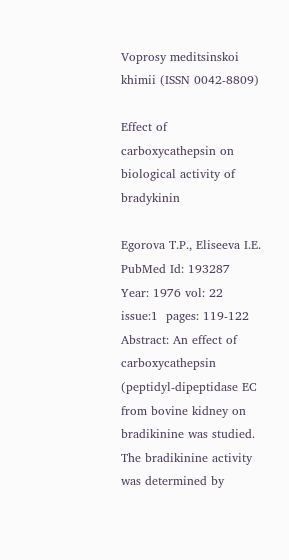Voprosy meditsinskoi khimii (ISSN 0042-8809)

Effect of carboxycathepsin on biological activity of bradykinin

Egorova T.P., Eliseeva I.E.
PubMed Id: 193287
Year: 1976 vol: 22  issue:1  pages: 119-122
Abstract: An effect of carboxycathepsin (peptidyl-dipeptidase EC from bovine kidney on bradikinine was studied. The bradikinine activity was determined by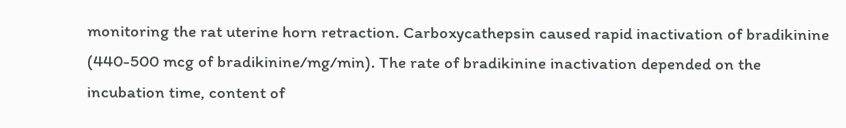monitoring the rat uterine horn retraction. Carboxycathepsin caused rapid inactivation of bradikinine (440-500 mcg of bradikinine/mg/min). The rate of bradikinine inactivation depended on the incubation time, content of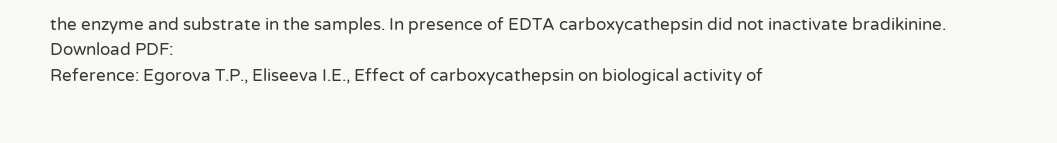the enzyme and substrate in the samples. In presence of EDTA carboxycathepsin did not inactivate bradikinine.
Download PDF:
Reference: Egorova T.P., Eliseeva I.E., Effect of carboxycathepsin on biological activity of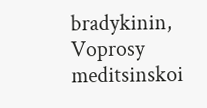bradykinin, Voprosy meditsinskoi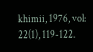khimii, 1976, vol: 22(1), 119-122.